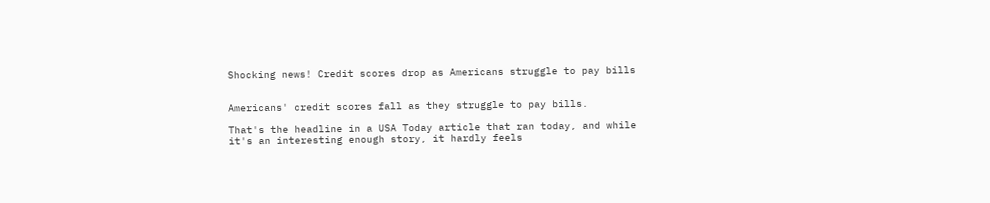Shocking news! Credit scores drop as Americans struggle to pay bills


Americans' credit scores fall as they struggle to pay bills.

That's the headline in a USA Today article that ran today, and while it's an interesting enough story, it hardly feels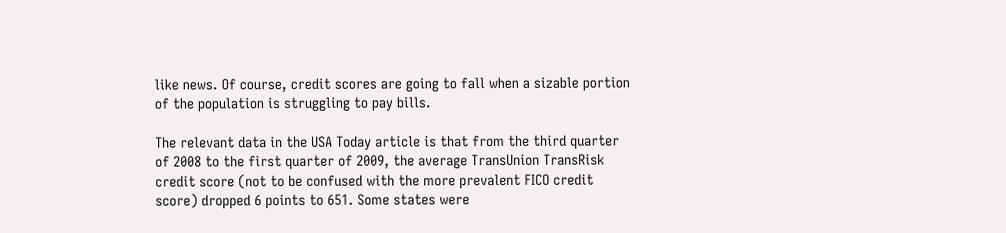like news. Of course, credit scores are going to fall when a sizable portion of the population is struggling to pay bills.

The relevant data in the USA Today article is that from the third quarter of 2008 to the first quarter of 2009, the average TransUnion TransRisk credit score (not to be confused with the more prevalent FICO credit score) dropped 6 points to 651. Some states were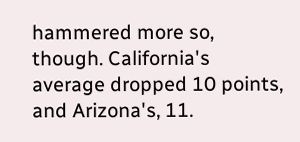hammered more so, though. California's average dropped 10 points, and Arizona's, 11.